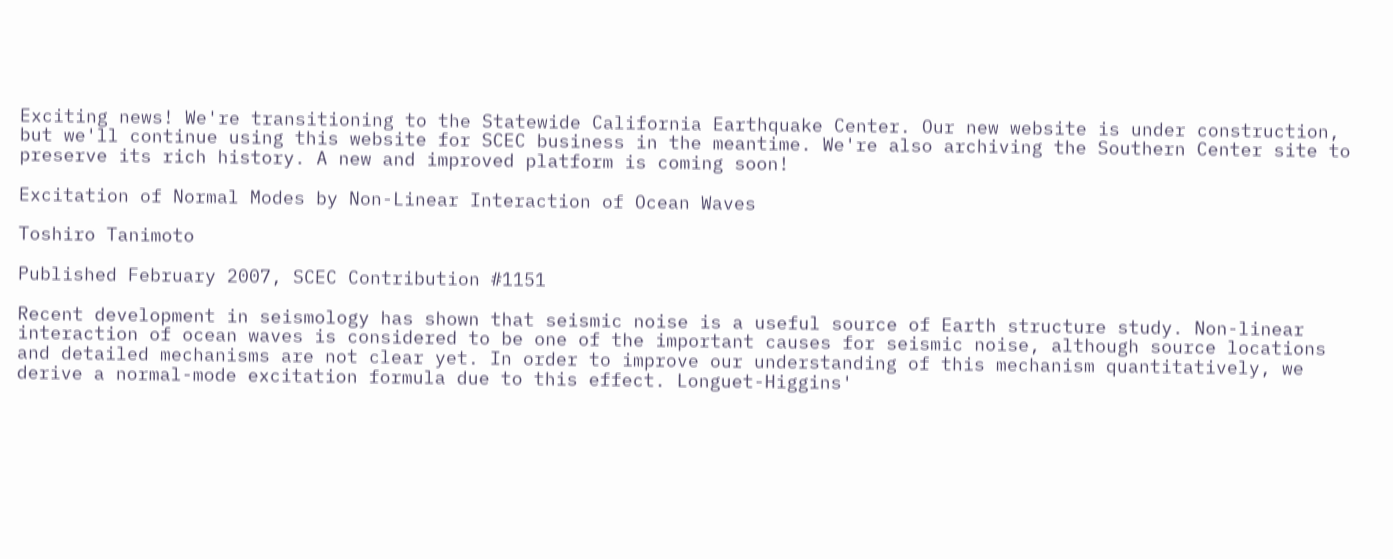Exciting news! We're transitioning to the Statewide California Earthquake Center. Our new website is under construction, but we'll continue using this website for SCEC business in the meantime. We're also archiving the Southern Center site to preserve its rich history. A new and improved platform is coming soon!

Excitation of Normal Modes by Non-Linear Interaction of Ocean Waves

Toshiro Tanimoto

Published February 2007, SCEC Contribution #1151

Recent development in seismology has shown that seismic noise is a useful source of Earth structure study. Non-linear interaction of ocean waves is considered to be one of the important causes for seismic noise, although source locations and detailed mechanisms are not clear yet. In order to improve our understanding of this mechanism quantitatively, we derive a normal-mode excitation formula due to this effect. Longuet-Higgins'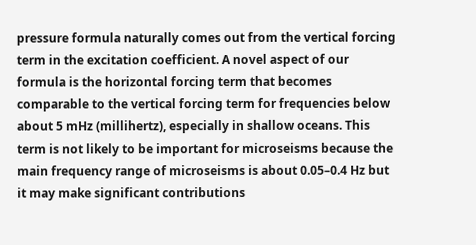pressure formula naturally comes out from the vertical forcing term in the excitation coefficient. A novel aspect of our formula is the horizontal forcing term that becomes comparable to the vertical forcing term for frequencies below about 5 mHz (millihertz), especially in shallow oceans. This term is not likely to be important for microseisms because the main frequency range of microseisms is about 0.05–0.4 Hz but it may make significant contributions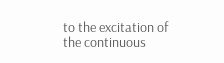to the excitation of the continuous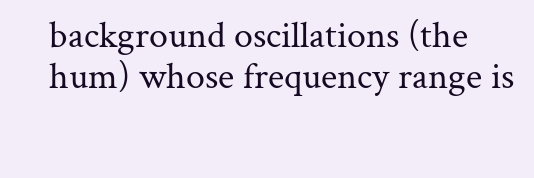background oscillations (the hum) whose frequency range is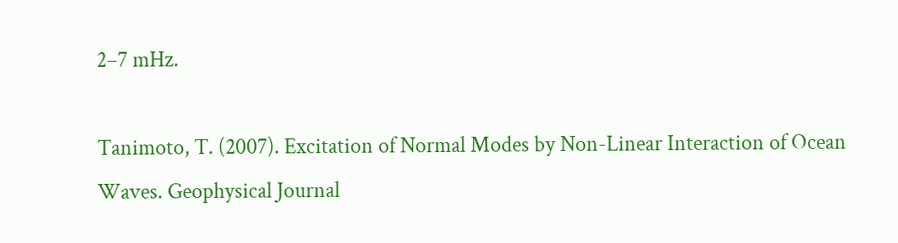2–7 mHz.

Tanimoto, T. (2007). Excitation of Normal Modes by Non-Linear Interaction of Ocean Waves. Geophysical Journal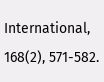International, 168(2), 571-582.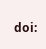doi: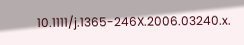10.1111/j.1365-246X.2006.03240.x.